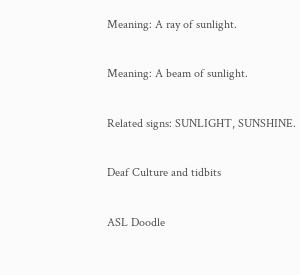Meaning: A ray of sunlight.

Meaning: A beam of sunlight.

Related signs: SUNLIGHT, SUNSHINE.

Deaf Culture and tidbits

ASL Doodle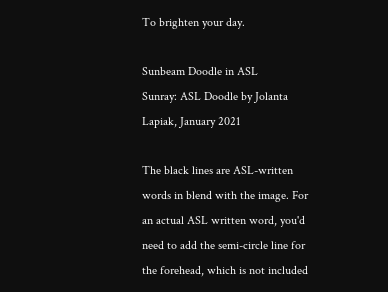To brighten your day.

Sunbeam Doodle in ASL
Sunray: ASL Doodle by Jolanta Lapiak, January 2021

The black lines are ASL-written words in blend with the image. For an actual ASL written word, you'd need to add the semi-circle line for the forehead, which is not included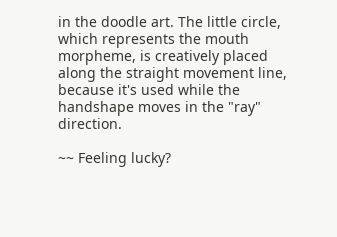in the doodle art. The little circle, which represents the mouth morpheme, is creatively placed along the straight movement line, because it's used while the handshape moves in the "ray" direction.

~~ Feeling lucky?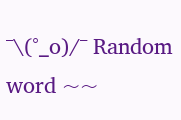¯\(°_o)/¯ Random word ~~